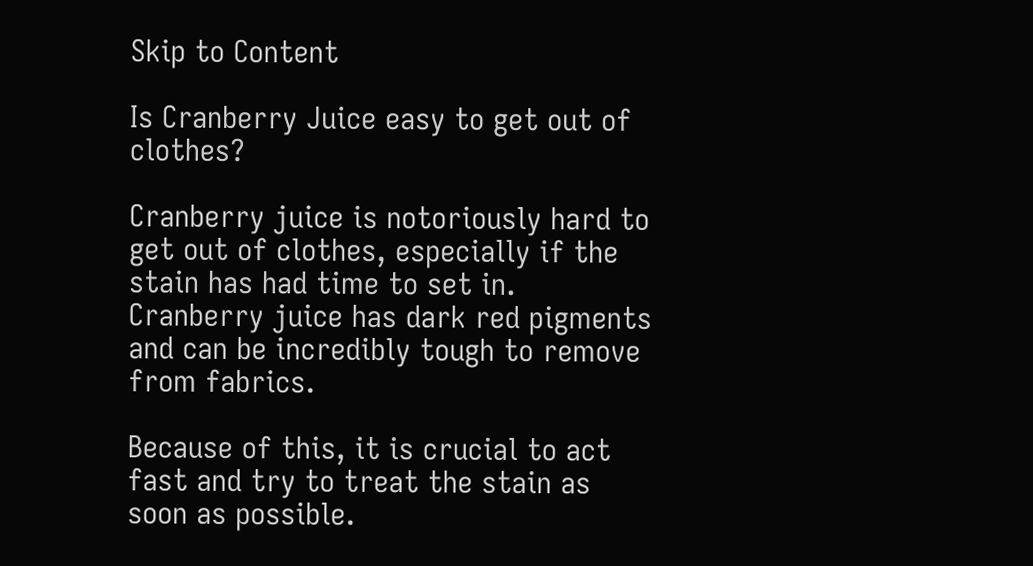Skip to Content

Is Cranberry Juice easy to get out of clothes?

Cranberry juice is notoriously hard to get out of clothes, especially if the stain has had time to set in. Cranberry juice has dark red pigments and can be incredibly tough to remove from fabrics.

Because of this, it is crucial to act fast and try to treat the stain as soon as possible.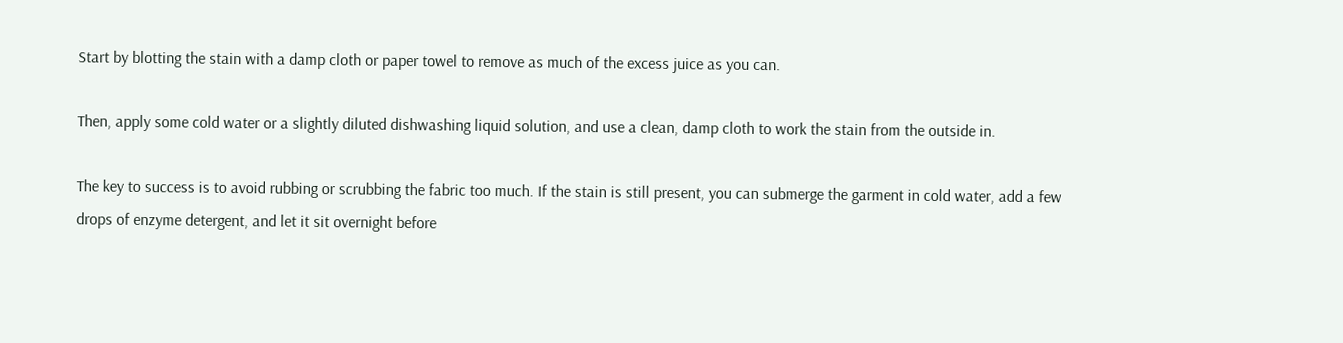Start by blotting the stain with a damp cloth or paper towel to remove as much of the excess juice as you can.

Then, apply some cold water or a slightly diluted dishwashing liquid solution, and use a clean, damp cloth to work the stain from the outside in.

The key to success is to avoid rubbing or scrubbing the fabric too much. If the stain is still present, you can submerge the garment in cold water, add a few drops of enzyme detergent, and let it sit overnight before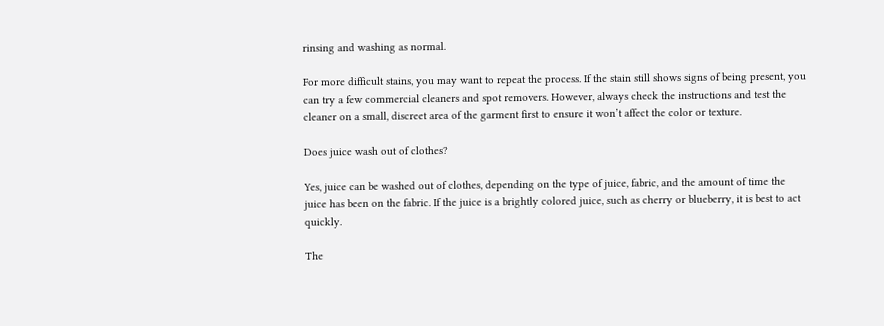rinsing and washing as normal.

For more difficult stains, you may want to repeat the process. If the stain still shows signs of being present, you can try a few commercial cleaners and spot removers. However, always check the instructions and test the cleaner on a small, discreet area of the garment first to ensure it won’t affect the color or texture.

Does juice wash out of clothes?

Yes, juice can be washed out of clothes, depending on the type of juice, fabric, and the amount of time the juice has been on the fabric. If the juice is a brightly colored juice, such as cherry or blueberry, it is best to act quickly.

The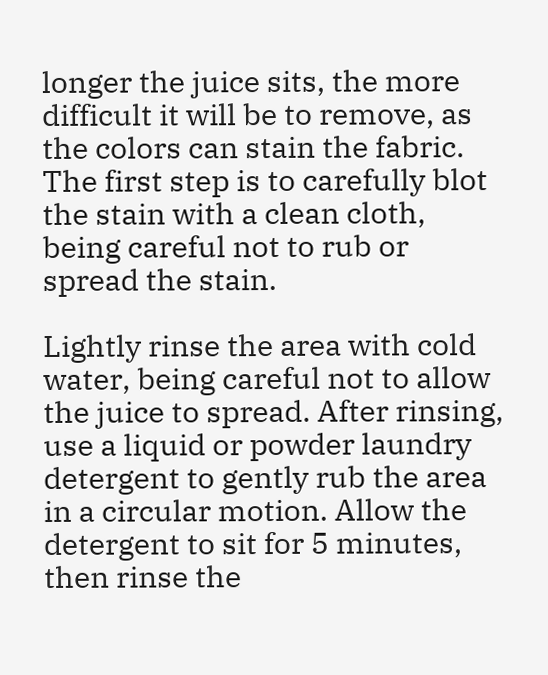longer the juice sits, the more difficult it will be to remove, as the colors can stain the fabric. The first step is to carefully blot the stain with a clean cloth, being careful not to rub or spread the stain.

Lightly rinse the area with cold water, being careful not to allow the juice to spread. After rinsing, use a liquid or powder laundry detergent to gently rub the area in a circular motion. Allow the detergent to sit for 5 minutes, then rinse the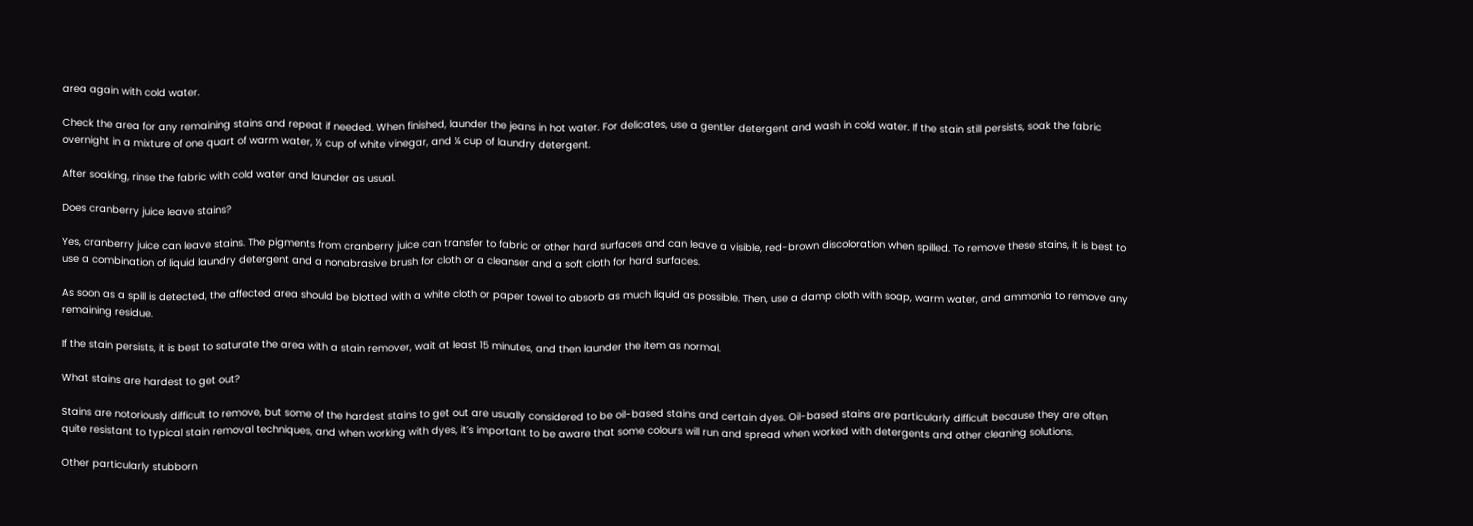area again with cold water.

Check the area for any remaining stains and repeat if needed. When finished, launder the jeans in hot water. For delicates, use a gentler detergent and wash in cold water. If the stain still persists, soak the fabric overnight in a mixture of one quart of warm water, ½ cup of white vinegar, and ¼ cup of laundry detergent.

After soaking, rinse the fabric with cold water and launder as usual.

Does cranberry juice leave stains?

Yes, cranberry juice can leave stains. The pigments from cranberry juice can transfer to fabric or other hard surfaces and can leave a visible, red-brown discoloration when spilled. To remove these stains, it is best to use a combination of liquid laundry detergent and a nonabrasive brush for cloth or a cleanser and a soft cloth for hard surfaces.

As soon as a spill is detected, the affected area should be blotted with a white cloth or paper towel to absorb as much liquid as possible. Then, use a damp cloth with soap, warm water, and ammonia to remove any remaining residue.

If the stain persists, it is best to saturate the area with a stain remover, wait at least 15 minutes, and then launder the item as normal.

What stains are hardest to get out?

Stains are notoriously difficult to remove, but some of the hardest stains to get out are usually considered to be oil-based stains and certain dyes. Oil-based stains are particularly difficult because they are often quite resistant to typical stain removal techniques, and when working with dyes, it’s important to be aware that some colours will run and spread when worked with detergents and other cleaning solutions.

Other particularly stubborn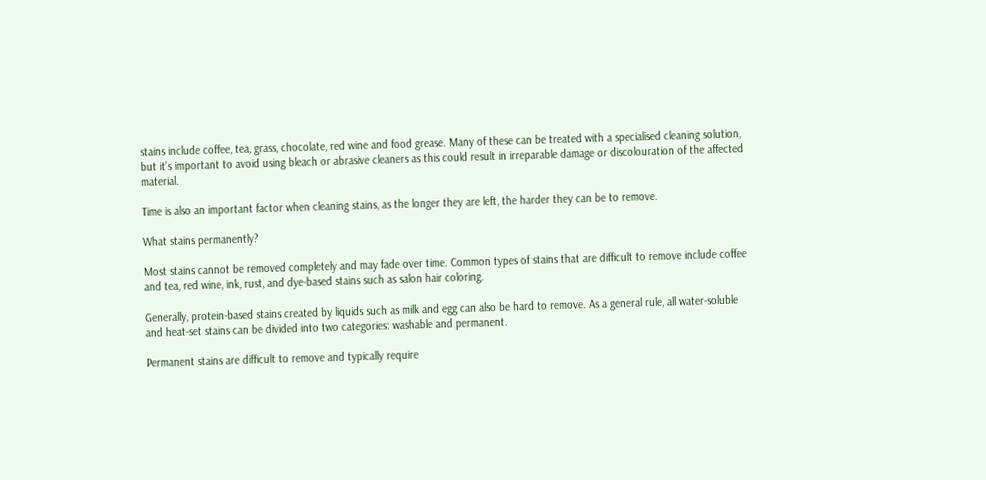stains include coffee, tea, grass, chocolate, red wine and food grease. Many of these can be treated with a specialised cleaning solution, but it’s important to avoid using bleach or abrasive cleaners as this could result in irreparable damage or discolouration of the affected material.

Time is also an important factor when cleaning stains, as the longer they are left, the harder they can be to remove.

What stains permanently?

Most stains cannot be removed completely and may fade over time. Common types of stains that are difficult to remove include coffee and tea, red wine, ink, rust, and dye-based stains such as salon hair coloring.

Generally, protein-based stains created by liquids such as milk and egg can also be hard to remove. As a general rule, all water-soluble and heat-set stains can be divided into two categories: washable and permanent.

Permanent stains are difficult to remove and typically require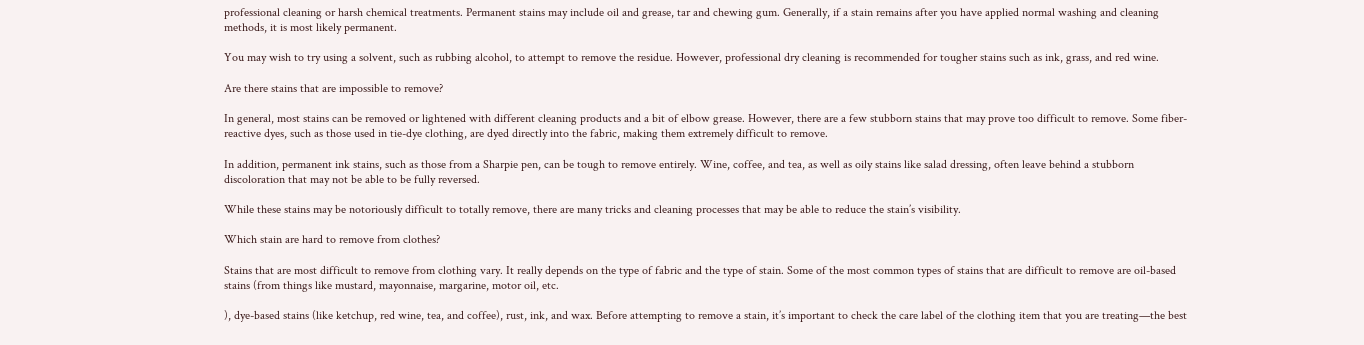professional cleaning or harsh chemical treatments. Permanent stains may include oil and grease, tar and chewing gum. Generally, if a stain remains after you have applied normal washing and cleaning methods, it is most likely permanent.

You may wish to try using a solvent, such as rubbing alcohol, to attempt to remove the residue. However, professional dry cleaning is recommended for tougher stains such as ink, grass, and red wine.

Are there stains that are impossible to remove?

In general, most stains can be removed or lightened with different cleaning products and a bit of elbow grease. However, there are a few stubborn stains that may prove too difficult to remove. Some fiber-reactive dyes, such as those used in tie-dye clothing, are dyed directly into the fabric, making them extremely difficult to remove.

In addition, permanent ink stains, such as those from a Sharpie pen, can be tough to remove entirely. Wine, coffee, and tea, as well as oily stains like salad dressing, often leave behind a stubborn discoloration that may not be able to be fully reversed.

While these stains may be notoriously difficult to totally remove, there are many tricks and cleaning processes that may be able to reduce the stain’s visibility.

Which stain are hard to remove from clothes?

Stains that are most difficult to remove from clothing vary. It really depends on the type of fabric and the type of stain. Some of the most common types of stains that are difficult to remove are oil-based stains (from things like mustard, mayonnaise, margarine, motor oil, etc.

), dye-based stains (like ketchup, red wine, tea, and coffee), rust, ink, and wax. Before attempting to remove a stain, it’s important to check the care label of the clothing item that you are treating—the best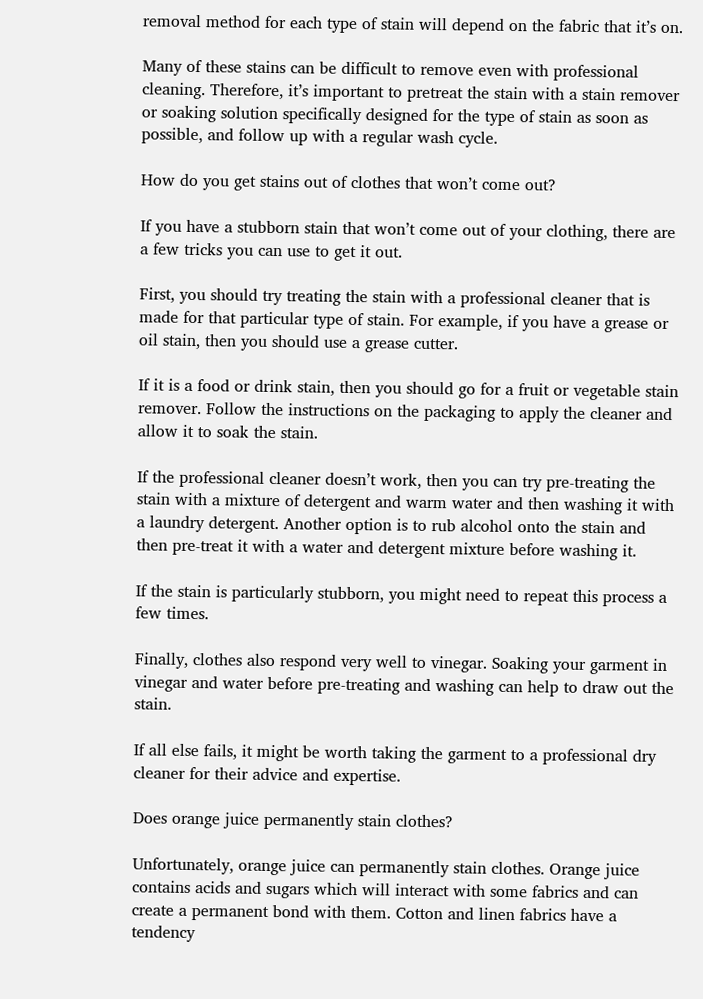removal method for each type of stain will depend on the fabric that it’s on.

Many of these stains can be difficult to remove even with professional cleaning. Therefore, it’s important to pretreat the stain with a stain remover or soaking solution specifically designed for the type of stain as soon as possible, and follow up with a regular wash cycle.

How do you get stains out of clothes that won’t come out?

If you have a stubborn stain that won’t come out of your clothing, there are a few tricks you can use to get it out.

First, you should try treating the stain with a professional cleaner that is made for that particular type of stain. For example, if you have a grease or oil stain, then you should use a grease cutter.

If it is a food or drink stain, then you should go for a fruit or vegetable stain remover. Follow the instructions on the packaging to apply the cleaner and allow it to soak the stain.

If the professional cleaner doesn’t work, then you can try pre-treating the stain with a mixture of detergent and warm water and then washing it with a laundry detergent. Another option is to rub alcohol onto the stain and then pre-treat it with a water and detergent mixture before washing it.

If the stain is particularly stubborn, you might need to repeat this process a few times.

Finally, clothes also respond very well to vinegar. Soaking your garment in vinegar and water before pre-treating and washing can help to draw out the stain.

If all else fails, it might be worth taking the garment to a professional dry cleaner for their advice and expertise.

Does orange juice permanently stain clothes?

Unfortunately, orange juice can permanently stain clothes. Orange juice contains acids and sugars which will interact with some fabrics and can create a permanent bond with them. Cotton and linen fabrics have a tendency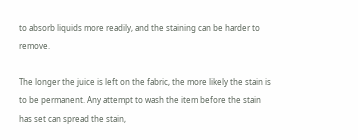to absorb liquids more readily, and the staining can be harder to remove.

The longer the juice is left on the fabric, the more likely the stain is to be permanent. Any attempt to wash the item before the stain has set can spread the stain,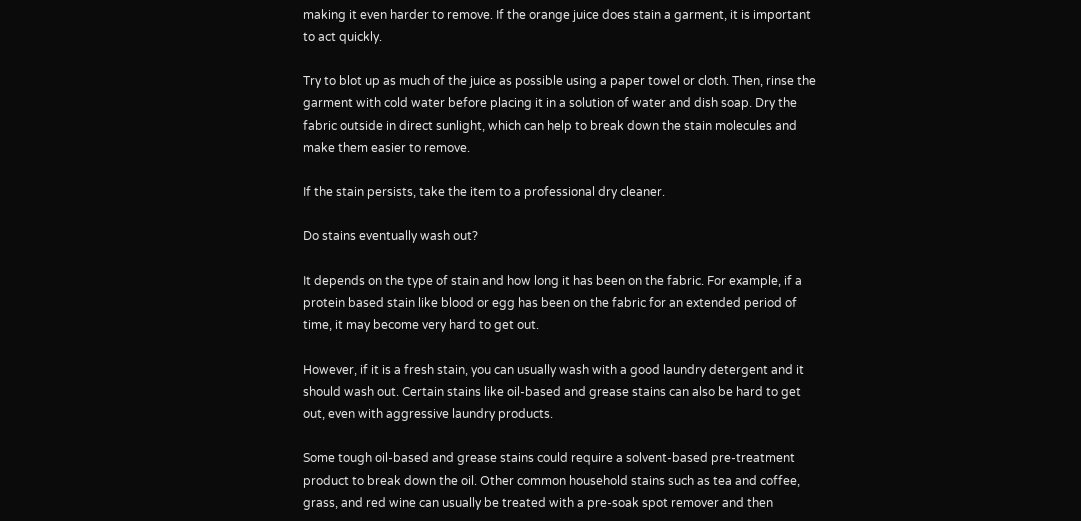making it even harder to remove. If the orange juice does stain a garment, it is important to act quickly.

Try to blot up as much of the juice as possible using a paper towel or cloth. Then, rinse the garment with cold water before placing it in a solution of water and dish soap. Dry the fabric outside in direct sunlight, which can help to break down the stain molecules and make them easier to remove.

If the stain persists, take the item to a professional dry cleaner.

Do stains eventually wash out?

It depends on the type of stain and how long it has been on the fabric. For example, if a protein based stain like blood or egg has been on the fabric for an extended period of time, it may become very hard to get out.

However, if it is a fresh stain, you can usually wash with a good laundry detergent and it should wash out. Certain stains like oil-based and grease stains can also be hard to get out, even with aggressive laundry products.

Some tough oil-based and grease stains could require a solvent-based pre-treatment product to break down the oil. Other common household stains such as tea and coffee, grass, and red wine can usually be treated with a pre-soak spot remover and then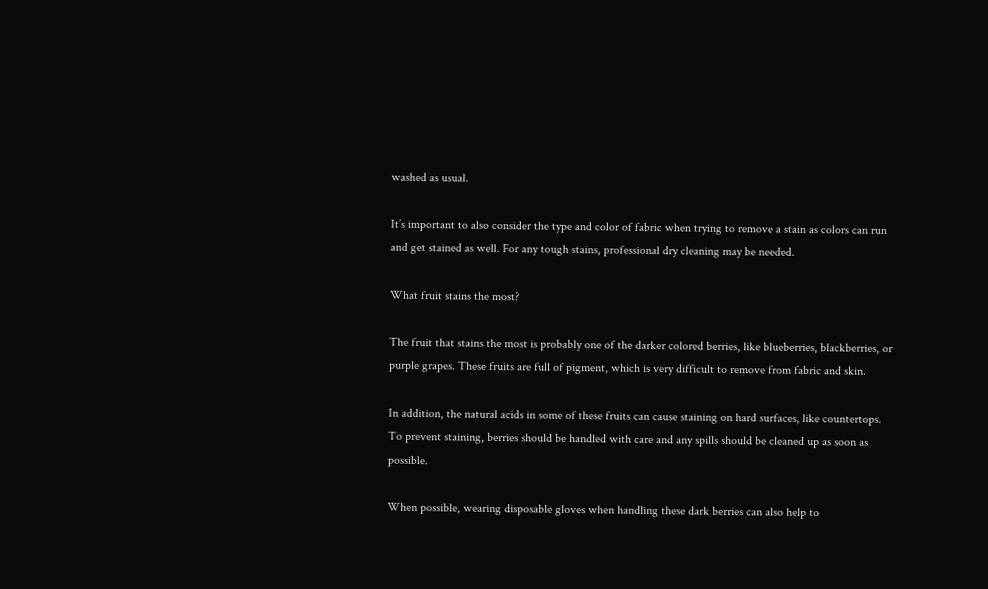washed as usual.

It’s important to also consider the type and color of fabric when trying to remove a stain as colors can run and get stained as well. For any tough stains, professional dry cleaning may be needed.

What fruit stains the most?

The fruit that stains the most is probably one of the darker colored berries, like blueberries, blackberries, or purple grapes. These fruits are full of pigment, which is very difficult to remove from fabric and skin.

In addition, the natural acids in some of these fruits can cause staining on hard surfaces, like countertops. To prevent staining, berries should be handled with care and any spills should be cleaned up as soon as possible.

When possible, wearing disposable gloves when handling these dark berries can also help to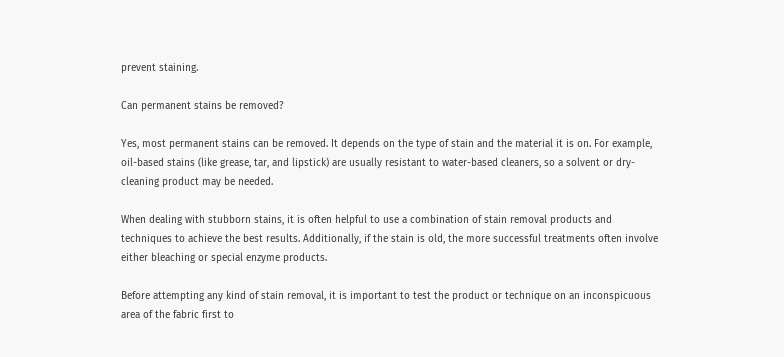prevent staining.

Can permanent stains be removed?

Yes, most permanent stains can be removed. It depends on the type of stain and the material it is on. For example, oil-based stains (like grease, tar, and lipstick) are usually resistant to water-based cleaners, so a solvent or dry-cleaning product may be needed.

When dealing with stubborn stains, it is often helpful to use a combination of stain removal products and techniques to achieve the best results. Additionally, if the stain is old, the more successful treatments often involve either bleaching or special enzyme products.

Before attempting any kind of stain removal, it is important to test the product or technique on an inconspicuous area of the fabric first to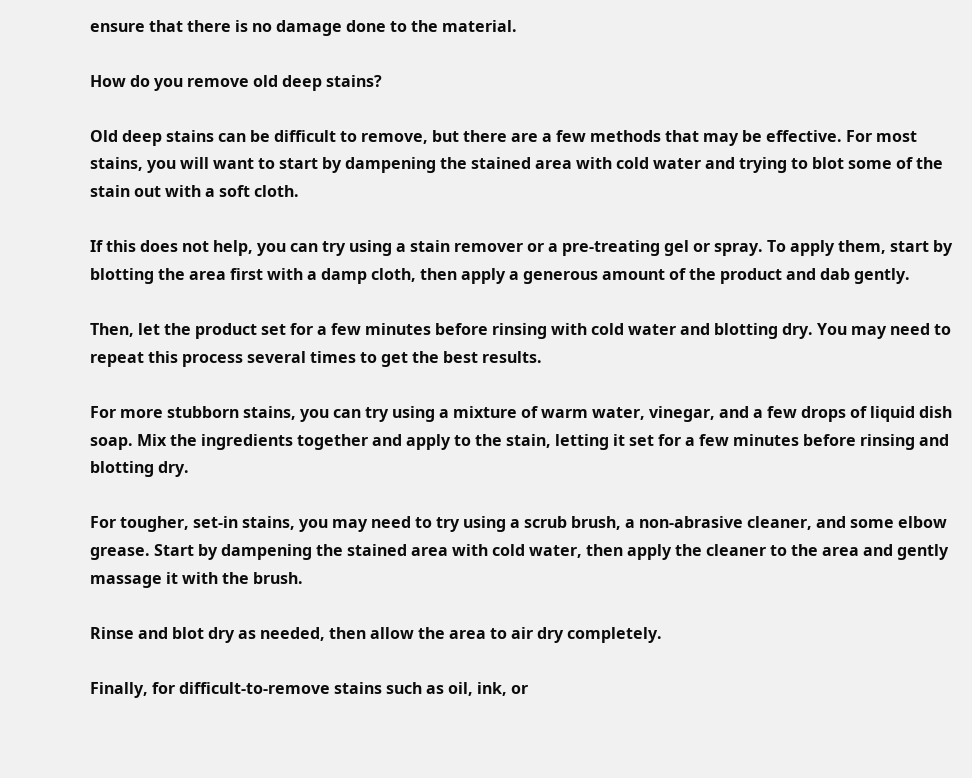ensure that there is no damage done to the material.

How do you remove old deep stains?

Old deep stains can be difficult to remove, but there are a few methods that may be effective. For most stains, you will want to start by dampening the stained area with cold water and trying to blot some of the stain out with a soft cloth.

If this does not help, you can try using a stain remover or a pre-treating gel or spray. To apply them, start by blotting the area first with a damp cloth, then apply a generous amount of the product and dab gently.

Then, let the product set for a few minutes before rinsing with cold water and blotting dry. You may need to repeat this process several times to get the best results.

For more stubborn stains, you can try using a mixture of warm water, vinegar, and a few drops of liquid dish soap. Mix the ingredients together and apply to the stain, letting it set for a few minutes before rinsing and blotting dry.

For tougher, set-in stains, you may need to try using a scrub brush, a non-abrasive cleaner, and some elbow grease. Start by dampening the stained area with cold water, then apply the cleaner to the area and gently massage it with the brush.

Rinse and blot dry as needed, then allow the area to air dry completely.

Finally, for difficult-to-remove stains such as oil, ink, or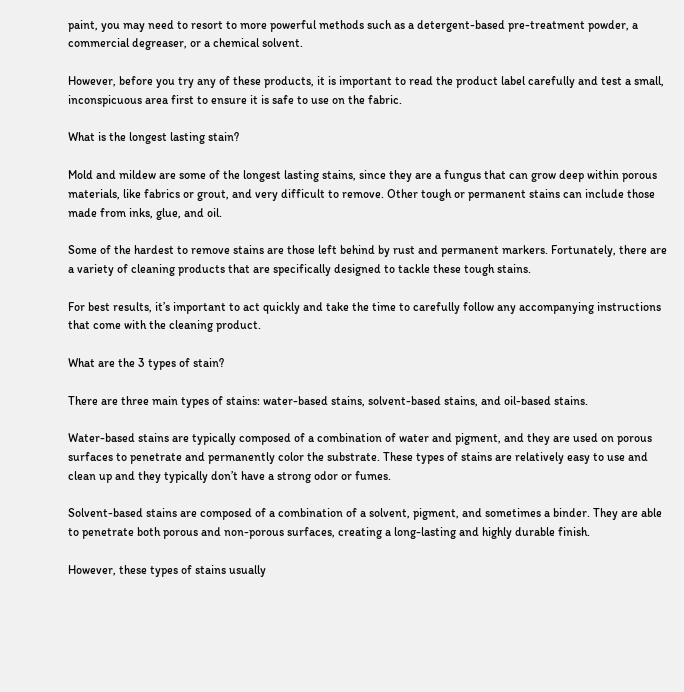paint, you may need to resort to more powerful methods such as a detergent-based pre-treatment powder, a commercial degreaser, or a chemical solvent.

However, before you try any of these products, it is important to read the product label carefully and test a small, inconspicuous area first to ensure it is safe to use on the fabric.

What is the longest lasting stain?

Mold and mildew are some of the longest lasting stains, since they are a fungus that can grow deep within porous materials, like fabrics or grout, and very difficult to remove. Other tough or permanent stains can include those made from inks, glue, and oil.

Some of the hardest to remove stains are those left behind by rust and permanent markers. Fortunately, there are a variety of cleaning products that are specifically designed to tackle these tough stains.

For best results, it’s important to act quickly and take the time to carefully follow any accompanying instructions that come with the cleaning product.

What are the 3 types of stain?

There are three main types of stains: water-based stains, solvent-based stains, and oil-based stains.

Water-based stains are typically composed of a combination of water and pigment, and they are used on porous surfaces to penetrate and permanently color the substrate. These types of stains are relatively easy to use and clean up and they typically don’t have a strong odor or fumes.

Solvent-based stains are composed of a combination of a solvent, pigment, and sometimes a binder. They are able to penetrate both porous and non-porous surfaces, creating a long-lasting and highly durable finish.

However, these types of stains usually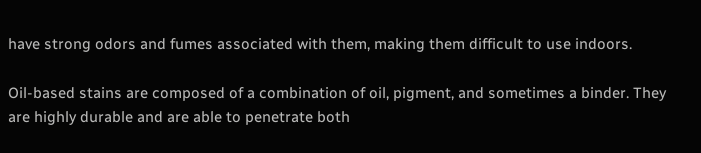have strong odors and fumes associated with them, making them difficult to use indoors.

Oil-based stains are composed of a combination of oil, pigment, and sometimes a binder. They are highly durable and are able to penetrate both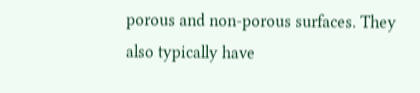porous and non-porous surfaces. They also typically have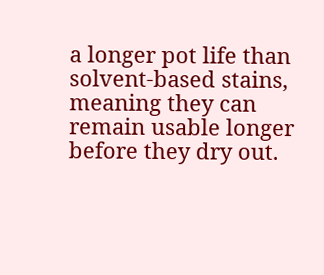a longer pot life than solvent-based stains, meaning they can remain usable longer before they dry out.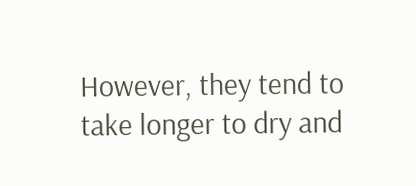However, they tend to take longer to dry and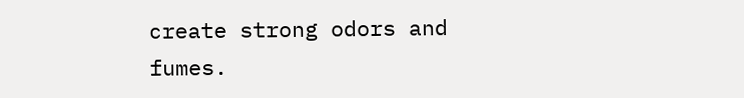create strong odors and fumes.